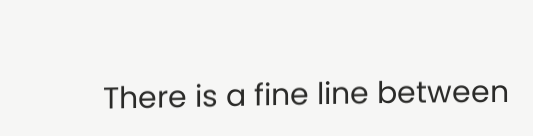There is a fine line between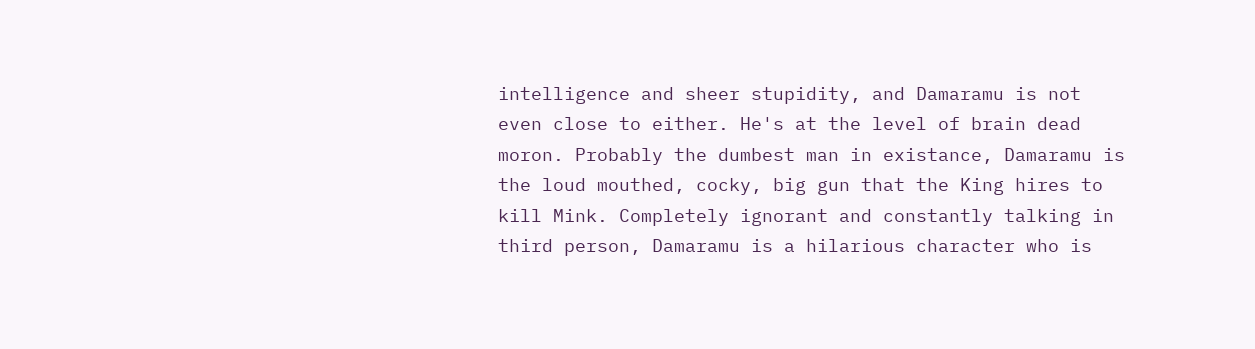intelligence and sheer stupidity, and Damaramu is not even close to either. He's at the level of brain dead moron. Probably the dumbest man in existance, Damaramu is the loud mouthed, cocky, big gun that the King hires to kill Mink. Completely ignorant and constantly talking in third person, Damaramu is a hilarious character who is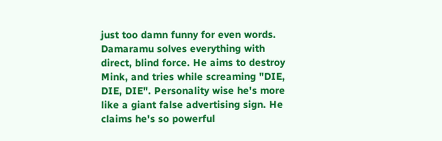just too damn funny for even words. Damaramu solves everything with direct, blind force. He aims to destroy Mink, and tries while screaming "DIE, DIE, DIE". Personality wise he's more like a giant false advertising sign. He claims he's so powerful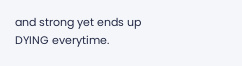and strong yet ends up DYING everytime.